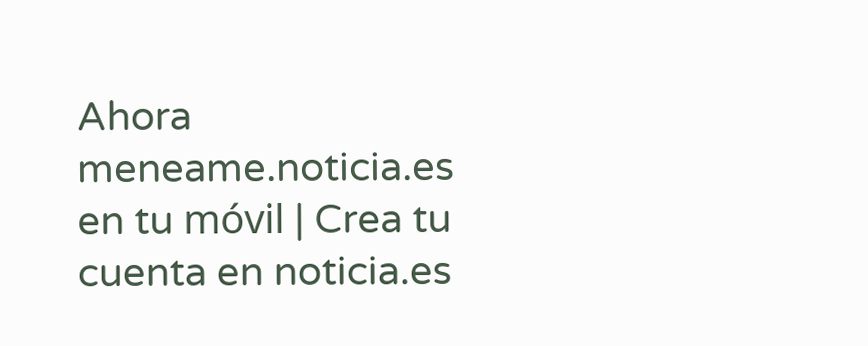Ahora meneame.noticia.es en tu móvil | Crea tu cuenta en noticia.es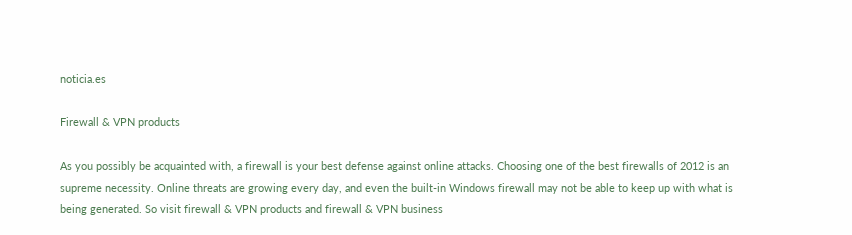noticia.es

Firewall & VPN products

As you possibly be acquainted with, a firewall is your best defense against online attacks. Choosing one of the best firewalls of 2012 is an supreme necessity. Online threats are growing every day, and even the built-in Windows firewall may not be able to keep up with what is being generated. So visit firewall & VPN products and firewall & VPN business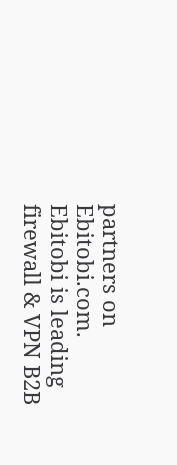partners on Ebitobi.com. Ebitobi is leading firewall & VPN B2B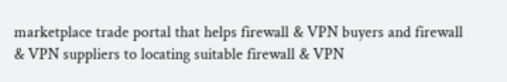marketplace trade portal that helps firewall & VPN buyers and firewall & VPN suppliers to locating suitable firewall & VPN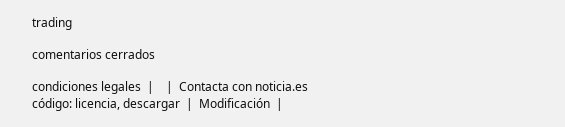trading

comentarios cerrados

condiciones legales  |    |  Contacta con noticia.es
código: licencia, descargar  |  Modificación  |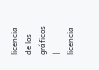licencia de los gráficos   |  licencia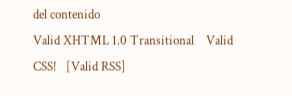del contenido
Valid XHTML 1.0 Transitional    Valid CSS!   [Valid RSS]